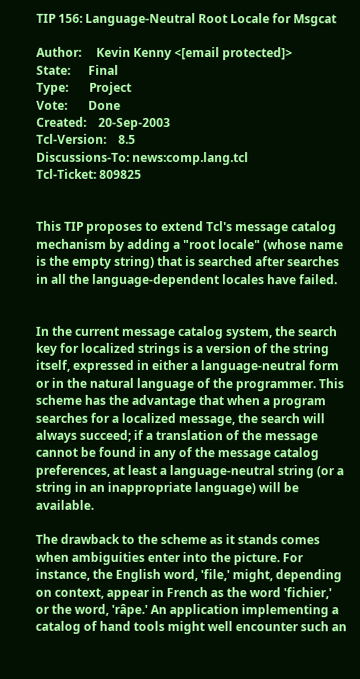TIP 156: Language-Neutral Root Locale for Msgcat

Author:     Kevin Kenny <[email protected]>
State:      Final
Type:       Project
Vote:       Done
Created:    20-Sep-2003
Tcl-Version:    8.5
Discussions-To: news:comp.lang.tcl
Tcl-Ticket: 809825


This TIP proposes to extend Tcl's message catalog mechanism by adding a "root locale" (whose name is the empty string) that is searched after searches in all the language-dependent locales have failed.


In the current message catalog system, the search key for localized strings is a version of the string itself, expressed in either a language-neutral form or in the natural language of the programmer. This scheme has the advantage that when a program searches for a localized message, the search will always succeed; if a translation of the message cannot be found in any of the message catalog preferences, at least a language-neutral string (or a string in an inappropriate language) will be available.

The drawback to the scheme as it stands comes when ambiguities enter into the picture. For instance, the English word, 'file,' might, depending on context, appear in French as the word 'fichier,' or the word, 'râpe.' An application implementing a catalog of hand tools might well encounter such an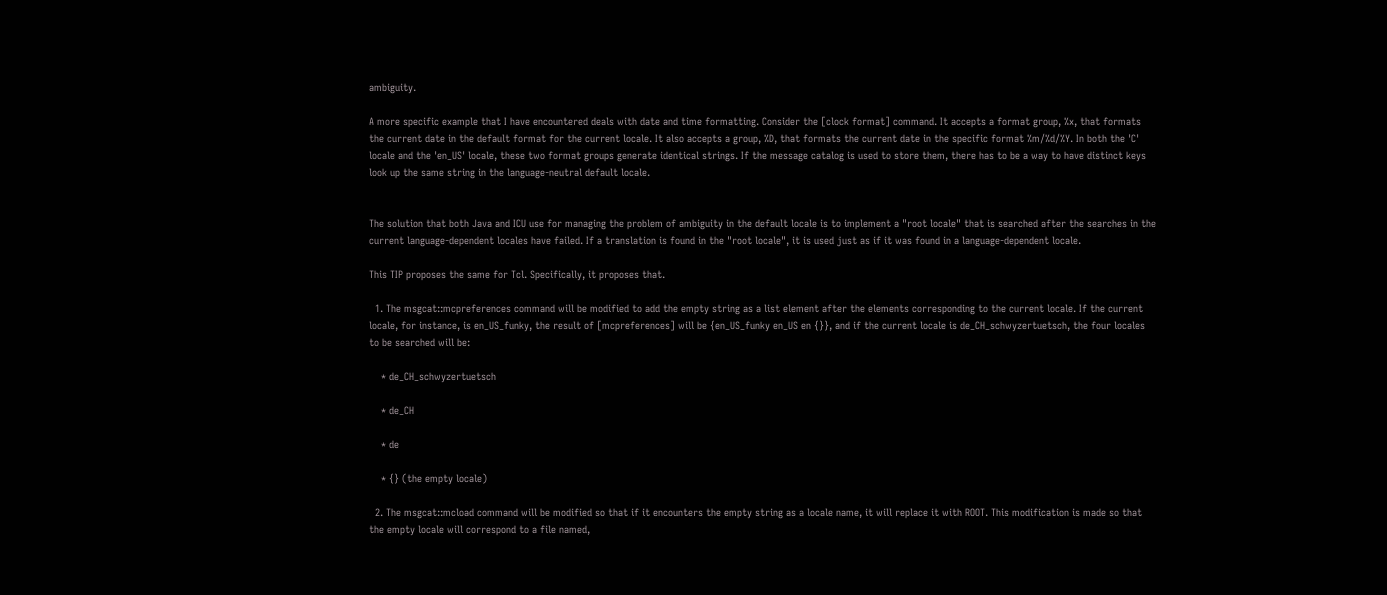ambiguity.

A more specific example that I have encountered deals with date and time formatting. Consider the [clock format] command. It accepts a format group, %x, that formats the current date in the default format for the current locale. It also accepts a group, %D, that formats the current date in the specific format %m/%d/%Y. In both the 'C' locale and the 'en_US' locale, these two format groups generate identical strings. If the message catalog is used to store them, there has to be a way to have distinct keys look up the same string in the language-neutral default locale.


The solution that both Java and ICU use for managing the problem of ambiguity in the default locale is to implement a "root locale" that is searched after the searches in the current language-dependent locales have failed. If a translation is found in the "root locale", it is used just as if it was found in a language-dependent locale.

This TIP proposes the same for Tcl. Specifically, it proposes that.

  1. The msgcat::mcpreferences command will be modified to add the empty string as a list element after the elements corresponding to the current locale. If the current locale, for instance, is en_US_funky, the result of [mcpreferences] will be {en_US_funky en_US en {}}, and if the current locale is de_CH_schwyzertuetsch, the four locales to be searched will be:

    * de_CH_schwyzertuetsch

    * de_CH

    * de

    * {} (the empty locale)

  2. The msgcat::mcload command will be modified so that if it encounters the empty string as a locale name, it will replace it with ROOT. This modification is made so that the empty locale will correspond to a file named,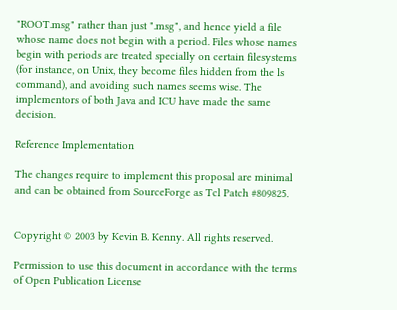"ROOT.msg" rather than just ".msg", and hence yield a file whose name does not begin with a period. Files whose names begin with periods are treated specially on certain filesystems (for instance, on Unix, they become files hidden from the ls command), and avoiding such names seems wise. The implementors of both Java and ICU have made the same decision.

Reference Implementation

The changes require to implement this proposal are minimal and can be obtained from SourceForge as Tcl Patch #809825.


Copyright © 2003 by Kevin B. Kenny. All rights reserved.

Permission to use this document in accordance with the terms of Open Publication License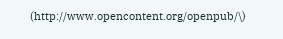(http://www.opencontent.org/openpub/\)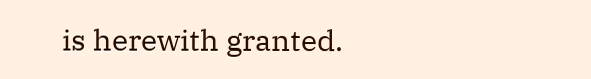is herewith granted.